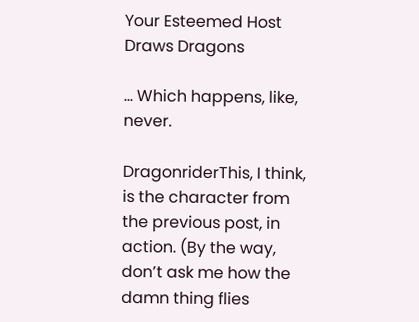Your Esteemed Host Draws Dragons

… Which happens, like, never.

DragonriderThis, I think, is the character from the previous post, in action. (By the way, don’t ask me how the damn thing flies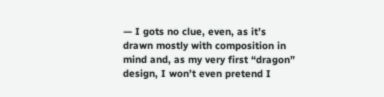— I gots no clue, even, as it’s drawn mostly with composition in mind and, as my very first “dragon” design, I won’t even pretend I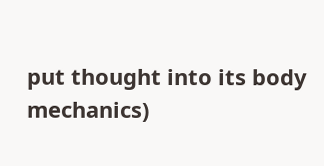put thought into its body mechanics)